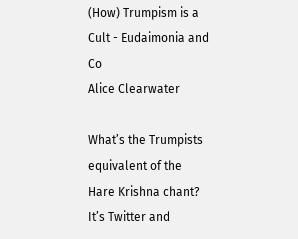(How) Trumpism is a Cult - Eudaimonia and Co
Alice Clearwater

What’s the Trumpists equivalent of the Hare Krishna chant? It’s Twitter and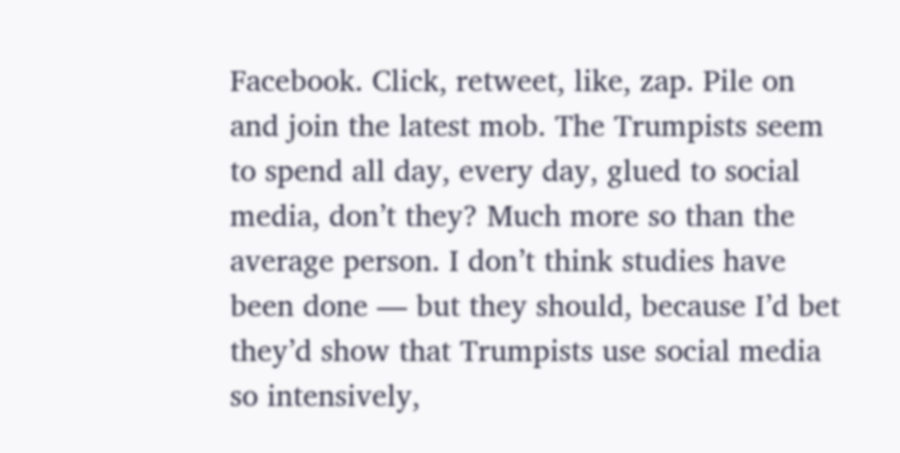Facebook. Click, retweet, like, zap. Pile on and join the latest mob. The Trumpists seem to spend all day, every day, glued to social media, don’t they? Much more so than the average person. I don’t think studies have been done — but they should, because I’d bet they’d show that Trumpists use social media so intensively,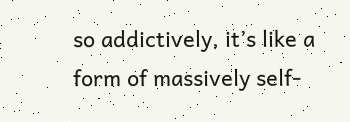so addictively, it’s like a form of massively self-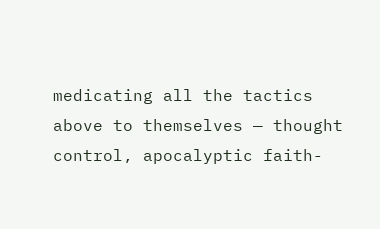medicating all the tactics above to themselves — thought control, apocalyptic faith-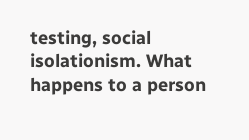testing, social isolationism. What happens to a person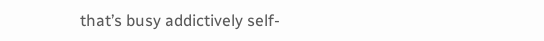that’s busy addictively self-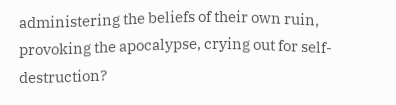administering the beliefs of their own ruin, provoking the apocalypse, crying out for self-destruction?